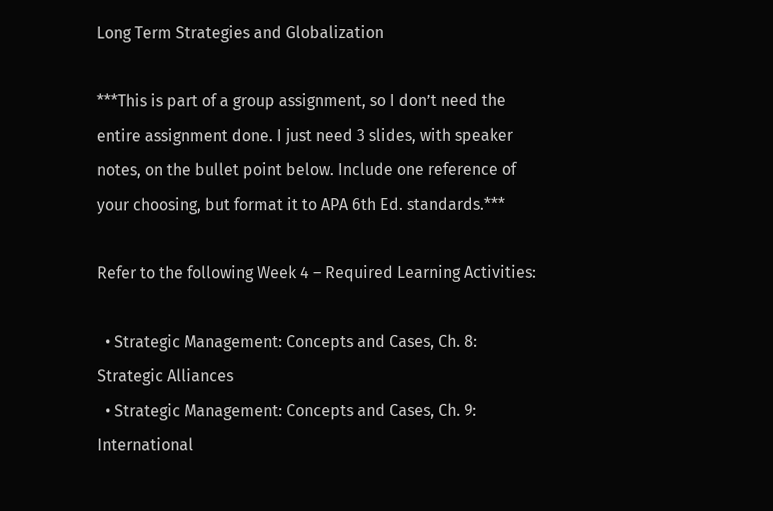Long Term Strategies and Globalization

***This is part of a group assignment, so I don’t need the entire assignment done. I just need 3 slides, with speaker notes, on the bullet point below. Include one reference of your choosing, but format it to APA 6th Ed. standards.***

Refer to the following Week 4 – Required Learning Activities:

  • Strategic Management: Concepts and Cases, Ch. 8: Strategic Alliances
  • Strategic Management: Concepts and Cases, Ch. 9: International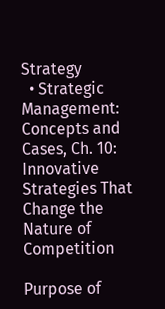Strategy
  • Strategic Management: Concepts and Cases, Ch. 10: Innovative Strategies That Change the Nature of Competition

Purpose of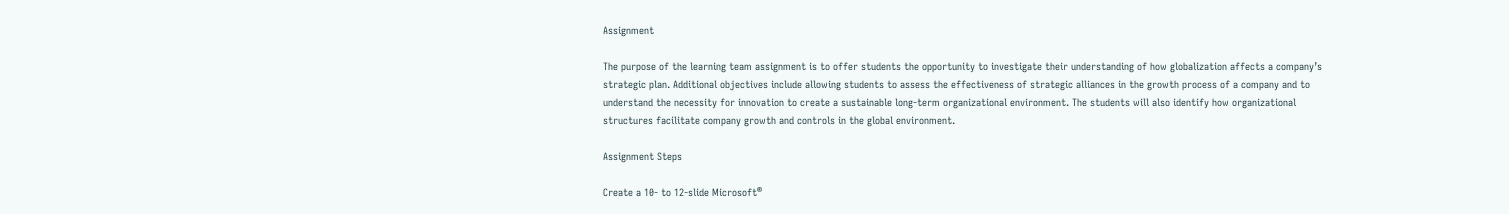Assignment

The purpose of the learning team assignment is to offer students the opportunity to investigate their understanding of how globalization affects a company’s strategic plan. Additional objectives include allowing students to assess the effectiveness of strategic alliances in the growth process of a company and to understand the necessity for innovation to create a sustainable long-term organizational environment. The students will also identify how organizational structures facilitate company growth and controls in the global environment.

Assignment Steps

Create a 10- to 12-slide Microsoft®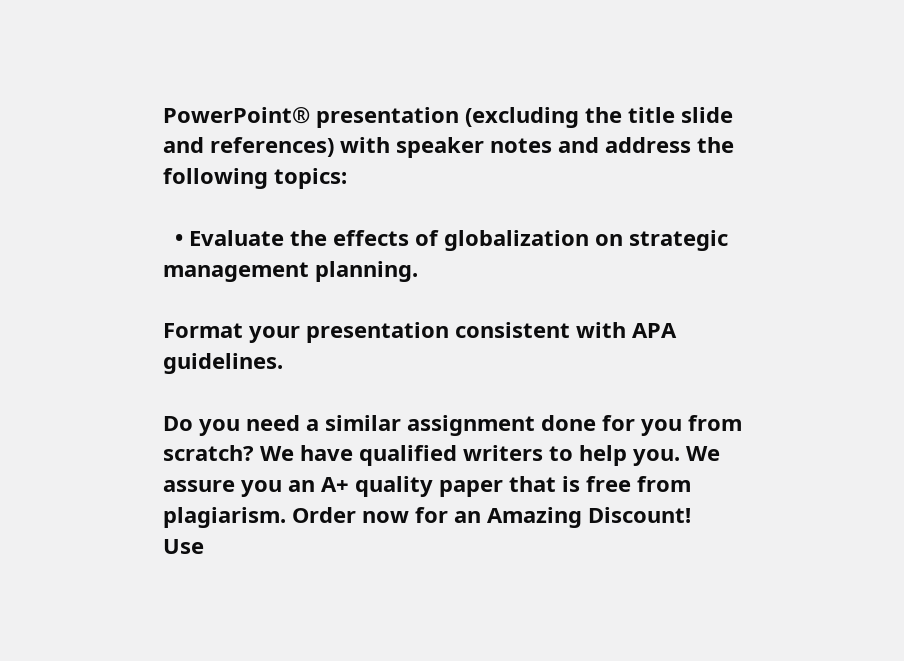PowerPoint® presentation (excluding the title slide and references) with speaker notes and address the following topics:

  • Evaluate the effects of globalization on strategic management planning.

Format your presentation consistent with APA guidelines.

Do you need a similar assignment done for you from scratch? We have qualified writers to help you. We assure you an A+ quality paper that is free from plagiarism. Order now for an Amazing Discount!
Use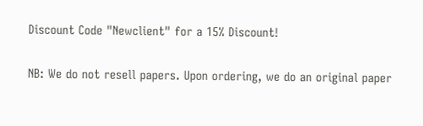Discount Code "Newclient" for a 15% Discount!

NB: We do not resell papers. Upon ordering, we do an original paper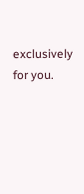exclusively for you.